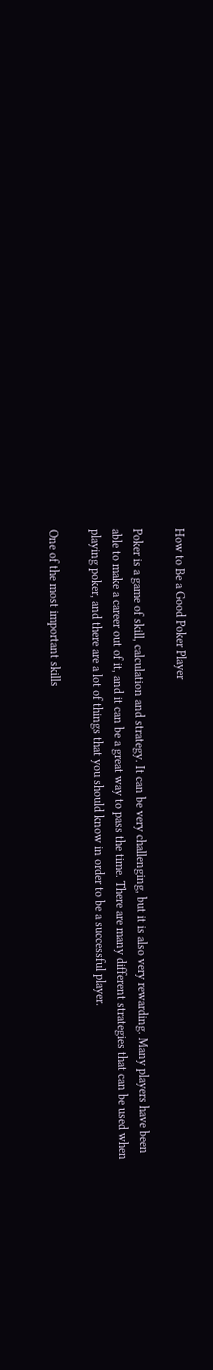How to Be a Good Poker Player

Poker is a game of skill, calculation and strategy. It can be very challenging, but it is also very rewarding. Many players have been able to make a career out of it, and it can be a great way to pass the time. There are many different strategies that can be used when playing poker, and there are a lot of things that you should know in order to be a successful player.

One of the most important skills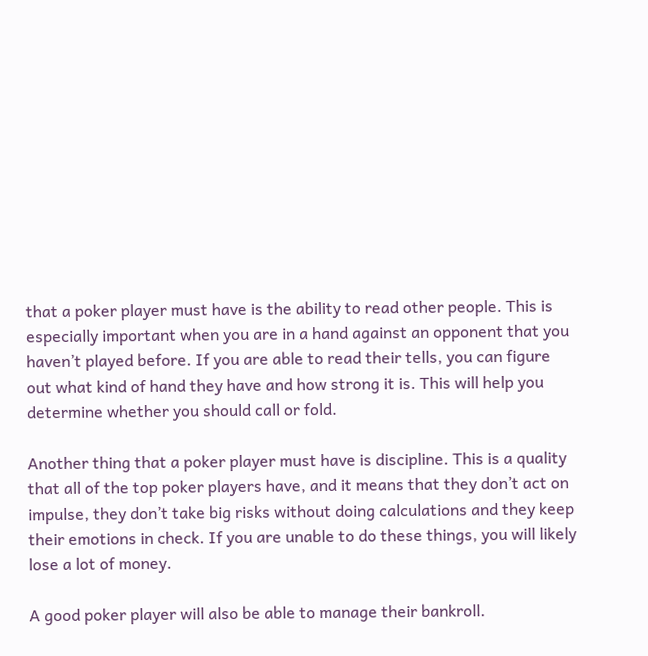that a poker player must have is the ability to read other people. This is especially important when you are in a hand against an opponent that you haven’t played before. If you are able to read their tells, you can figure out what kind of hand they have and how strong it is. This will help you determine whether you should call or fold.

Another thing that a poker player must have is discipline. This is a quality that all of the top poker players have, and it means that they don’t act on impulse, they don’t take big risks without doing calculations and they keep their emotions in check. If you are unable to do these things, you will likely lose a lot of money.

A good poker player will also be able to manage their bankroll.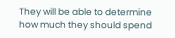They will be able to determine how much they should spend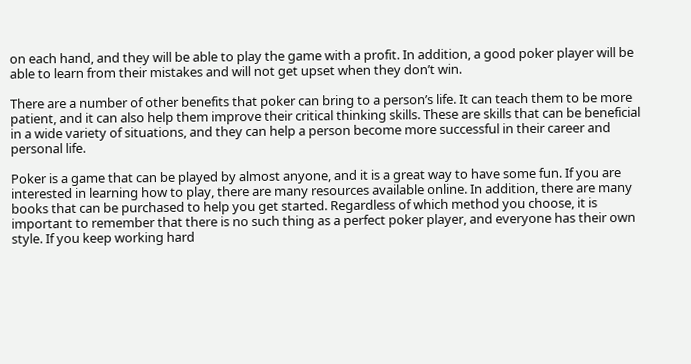on each hand, and they will be able to play the game with a profit. In addition, a good poker player will be able to learn from their mistakes and will not get upset when they don’t win.

There are a number of other benefits that poker can bring to a person’s life. It can teach them to be more patient, and it can also help them improve their critical thinking skills. These are skills that can be beneficial in a wide variety of situations, and they can help a person become more successful in their career and personal life.

Poker is a game that can be played by almost anyone, and it is a great way to have some fun. If you are interested in learning how to play, there are many resources available online. In addition, there are many books that can be purchased to help you get started. Regardless of which method you choose, it is important to remember that there is no such thing as a perfect poker player, and everyone has their own style. If you keep working hard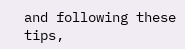and following these tips,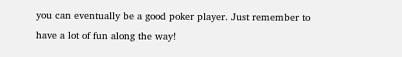you can eventually be a good poker player. Just remember to have a lot of fun along the way!